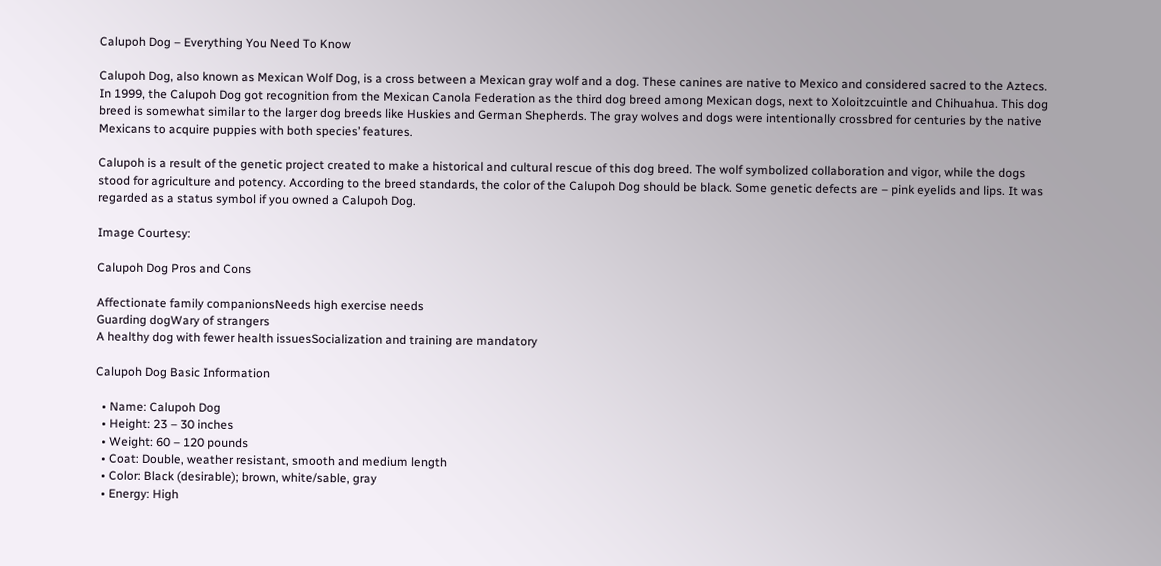Calupoh Dog – Everything You Need To Know

Calupoh Dog, also known as Mexican Wolf Dog, is a cross between a Mexican gray wolf and a dog. These canines are native to Mexico and considered sacred to the Aztecs. In 1999, the Calupoh Dog got recognition from the Mexican Canola Federation as the third dog breed among Mexican dogs, next to Xoloitzcuintle and Chihuahua. This dog breed is somewhat similar to the larger dog breeds like Huskies and German Shepherds. The gray wolves and dogs were intentionally crossbred for centuries by the native Mexicans to acquire puppies with both species’ features.

Calupoh is a result of the genetic project created to make a historical and cultural rescue of this dog breed. The wolf symbolized collaboration and vigor, while the dogs stood for agriculture and potency. According to the breed standards, the color of the Calupoh Dog should be black. Some genetic defects are – pink eyelids and lips. It was regarded as a status symbol if you owned a Calupoh Dog.

Image Courtesy:

Calupoh Dog Pros and Cons

Affectionate family companionsNeeds high exercise needs
Guarding dogWary of strangers
A healthy dog with fewer health issuesSocialization and training are mandatory

Calupoh Dog Basic Information

  • Name: Calupoh Dog
  • Height: 23 – 30 inches
  • Weight: 60 – 120 pounds
  • Coat: Double, weather resistant, smooth and medium length
  • Color: Black (desirable); brown, white/sable, gray
  • Energy: High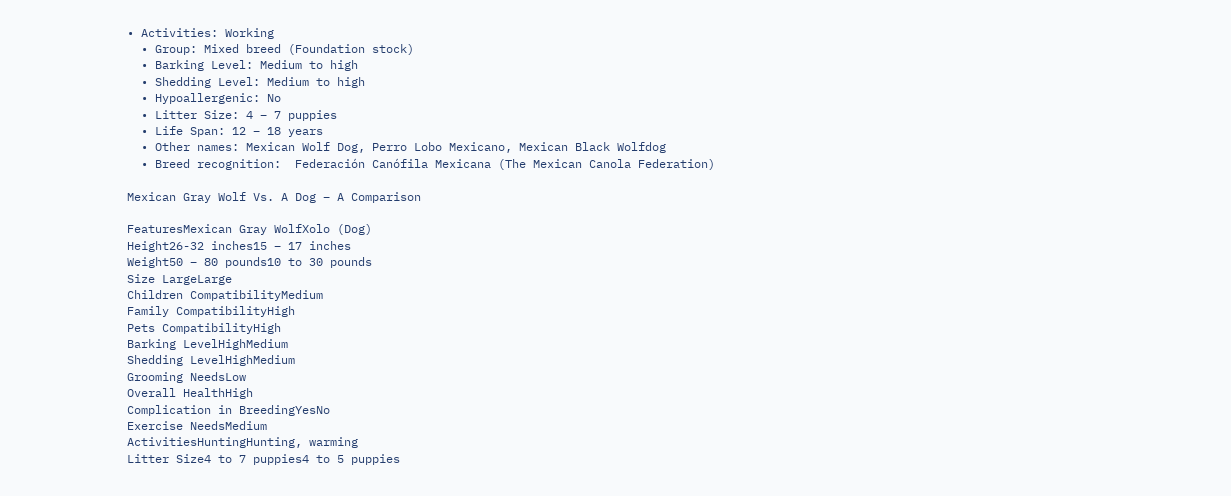• Activities: Working
  • Group: Mixed breed (Foundation stock)
  • Barking Level: Medium to high
  • Shedding Level: Medium to high
  • Hypoallergenic: No
  • Litter Size: 4 – 7 puppies
  • Life Span: 12 – 18 years
  • Other names: Mexican Wolf Dog, Perro Lobo Mexicano, Mexican Black Wolfdog
  • Breed recognition:  Federación Canófila Mexicana (The Mexican Canola Federation)

Mexican Gray Wolf Vs. A Dog – A Comparison

FeaturesMexican Gray WolfXolo (Dog)
Height26-32 inches15 – 17 inches
Weight50 – 80 pounds10 to 30 pounds
Size LargeLarge
Children CompatibilityMedium
Family CompatibilityHigh
Pets CompatibilityHigh
Barking LevelHighMedium
Shedding LevelHighMedium
Grooming NeedsLow
Overall HealthHigh
Complication in BreedingYesNo
Exercise NeedsMedium
ActivitiesHuntingHunting, warming
Litter Size4 to 7 puppies4 to 5 puppies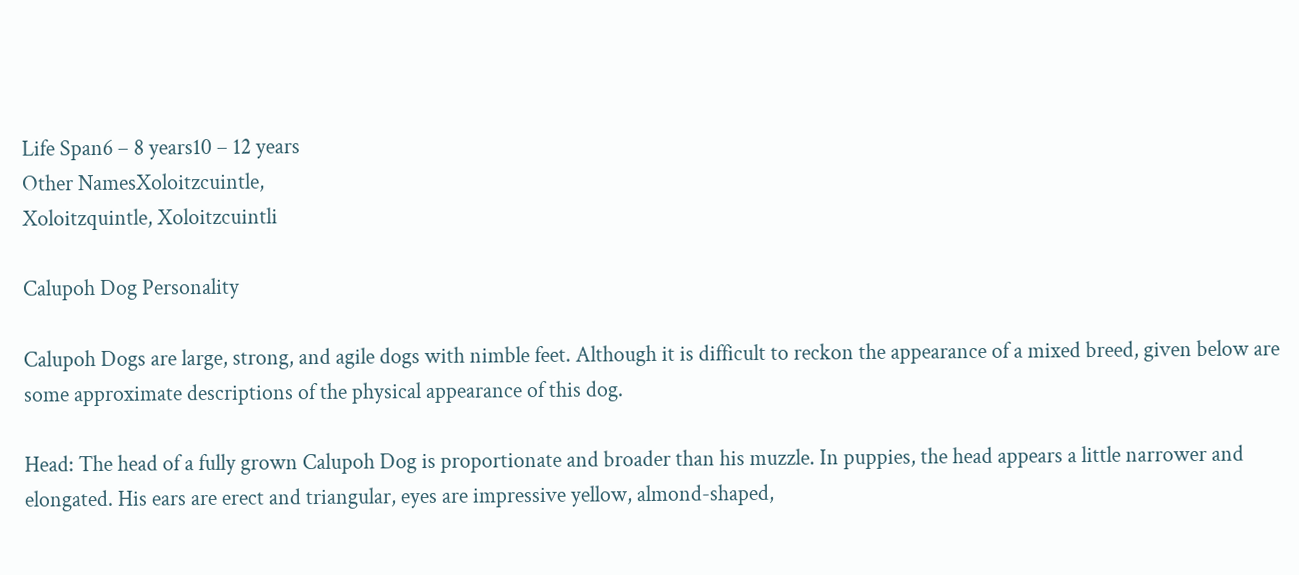Life Span6 – 8 years10 – 12 years
Other NamesXoloitzcuintle,
Xoloitzquintle, Xoloitzcuintli

Calupoh Dog Personality

Calupoh Dogs are large, strong, and agile dogs with nimble feet. Although it is difficult to reckon the appearance of a mixed breed, given below are some approximate descriptions of the physical appearance of this dog.

Head: The head of a fully grown Calupoh Dog is proportionate and broader than his muzzle. In puppies, the head appears a little narrower and elongated. His ears are erect and triangular, eyes are impressive yellow, almond-shaped,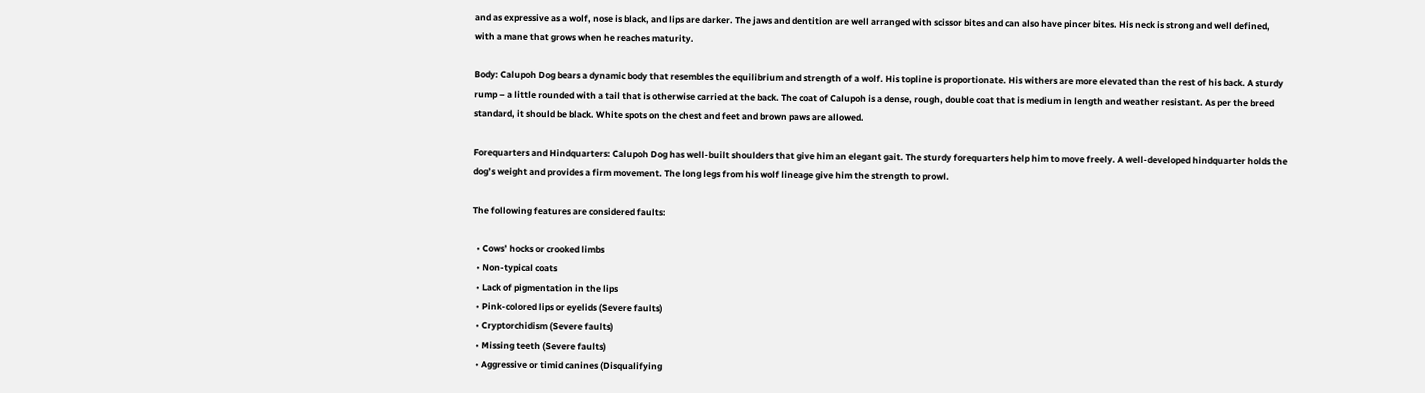and as expressive as a wolf, nose is black, and lips are darker. The jaws and dentition are well arranged with scissor bites and can also have pincer bites. His neck is strong and well defined, with a mane that grows when he reaches maturity.

Body: Calupoh Dog bears a dynamic body that resembles the equilibrium and strength of a wolf. His topline is proportionate. His withers are more elevated than the rest of his back. A sturdy rump – a little rounded with a tail that is otherwise carried at the back. The coat of Calupoh is a dense, rough, double coat that is medium in length and weather resistant. As per the breed standard, it should be black. White spots on the chest and feet and brown paws are allowed.

Forequarters and Hindquarters: Calupoh Dog has well-built shoulders that give him an elegant gait. The sturdy forequarters help him to move freely. A well-developed hindquarter holds the dog’s weight and provides a firm movement. The long legs from his wolf lineage give him the strength to prowl.

The following features are considered faults:

  • Cows’ hocks or crooked limbs
  • Non-typical coats
  • Lack of pigmentation in the lips
  • Pink-colored lips or eyelids (Severe faults)
  • Cryptorchidism (Severe faults)
  • Missing teeth (Severe faults)
  • Aggressive or timid canines (Disqualifying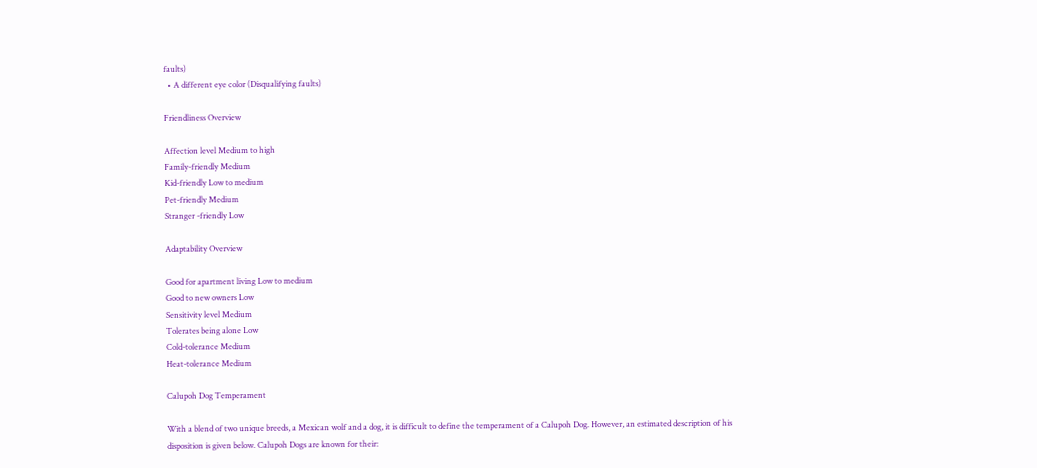faults)
  • A different eye color (Disqualifying faults)

Friendliness Overview

Affection level Medium to high
Family-friendly Medium
Kid-friendly Low to medium
Pet-friendly Medium
Stranger -friendly Low

Adaptability Overview

Good for apartment living Low to medium
Good to new owners Low
Sensitivity level Medium
Tolerates being alone Low
Cold-tolerance Medium
Heat-tolerance Medium

Calupoh Dog Temperament

With a blend of two unique breeds, a Mexican wolf and a dog, it is difficult to define the temperament of a Calupoh Dog. However, an estimated description of his disposition is given below. Calupoh Dogs are known for their: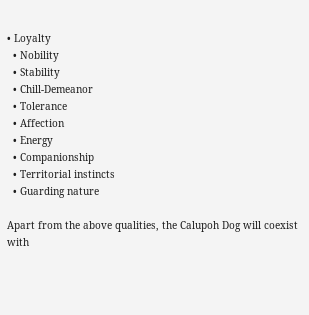• Loyalty
  • Nobility
  • Stability
  • Chill-Demeanor
  • Tolerance
  • Affection
  • Energy
  • Companionship
  • Territorial instincts
  • Guarding nature

Apart from the above qualities, the Calupoh Dog will coexist with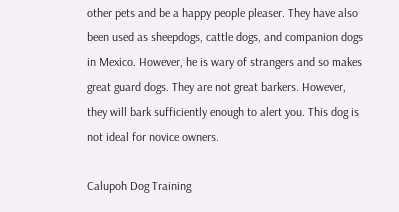other pets and be a happy people pleaser. They have also been used as sheepdogs, cattle dogs, and companion dogs in Mexico. However, he is wary of strangers and so makes great guard dogs. They are not great barkers. However, they will bark sufficiently enough to alert you. This dog is not ideal for novice owners.

Calupoh Dog Training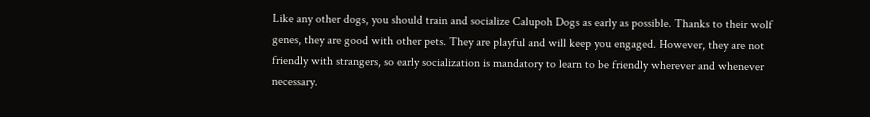Like any other dogs, you should train and socialize Calupoh Dogs as early as possible. Thanks to their wolf genes, they are good with other pets. They are playful and will keep you engaged. However, they are not friendly with strangers, so early socialization is mandatory to learn to be friendly wherever and whenever necessary.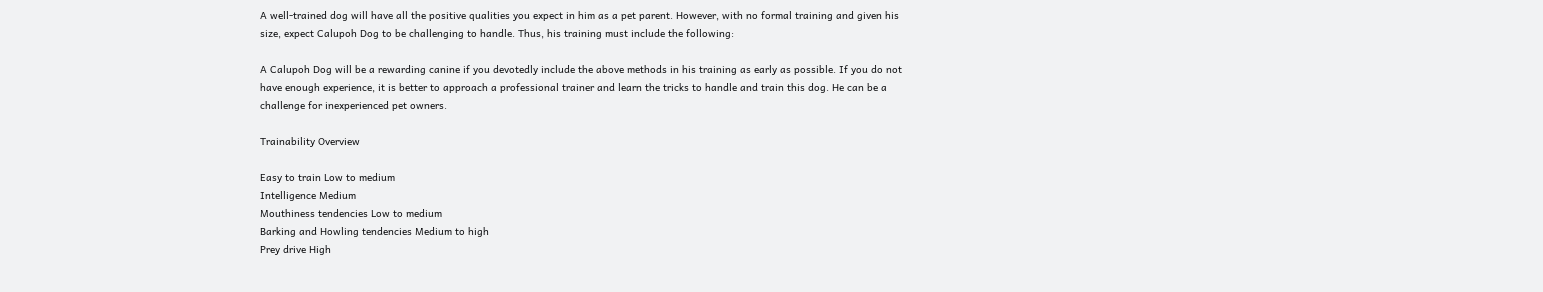A well-trained dog will have all the positive qualities you expect in him as a pet parent. However, with no formal training and given his size, expect Calupoh Dog to be challenging to handle. Thus, his training must include the following:

A Calupoh Dog will be a rewarding canine if you devotedly include the above methods in his training as early as possible. If you do not have enough experience, it is better to approach a professional trainer and learn the tricks to handle and train this dog. He can be a challenge for inexperienced pet owners.

Trainability Overview

Easy to train Low to medium
Intelligence Medium
Mouthiness tendencies Low to medium
Barking and Howling tendencies Medium to high
Prey drive High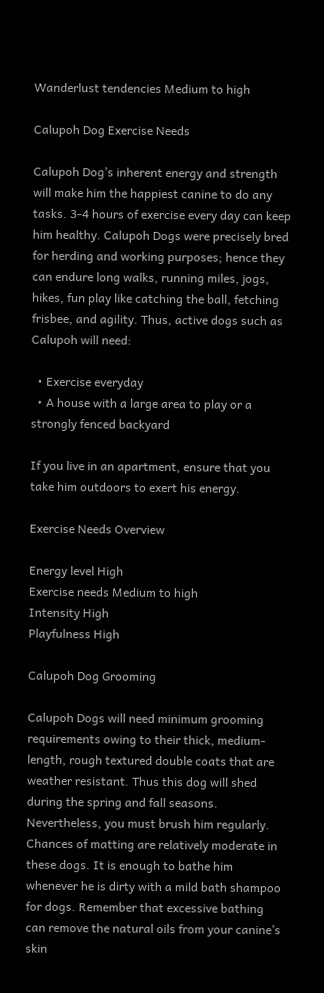Wanderlust tendencies Medium to high

Calupoh Dog Exercise Needs

Calupoh Dog’s inherent energy and strength will make him the happiest canine to do any tasks. 3-4 hours of exercise every day can keep him healthy. Calupoh Dogs were precisely bred for herding and working purposes; hence they can endure long walks, running miles, jogs, hikes, fun play like catching the ball, fetching frisbee, and agility. Thus, active dogs such as Calupoh will need:

  • Exercise everyday
  • A house with a large area to play or a strongly fenced backyard

If you live in an apartment, ensure that you take him outdoors to exert his energy.

Exercise Needs Overview

Energy level High
Exercise needs Medium to high
Intensity High
Playfulness High

Calupoh Dog Grooming

Calupoh Dogs will need minimum grooming requirements owing to their thick, medium-length, rough textured double coats that are weather resistant. Thus this dog will shed during the spring and fall seasons. Nevertheless, you must brush him regularly. Chances of matting are relatively moderate in these dogs. It is enough to bathe him whenever he is dirty with a mild bath shampoo for dogs. Remember that excessive bathing can remove the natural oils from your canine’s skin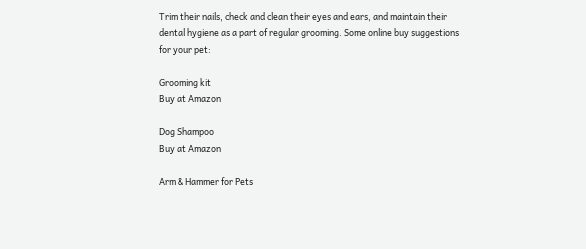Trim their nails, check and clean their eyes and ears, and maintain their dental hygiene as a part of regular grooming. Some online buy suggestions for your pet:

Grooming kit
Buy at Amazon

Dog Shampoo
Buy at Amazon

Arm & Hammer for Pets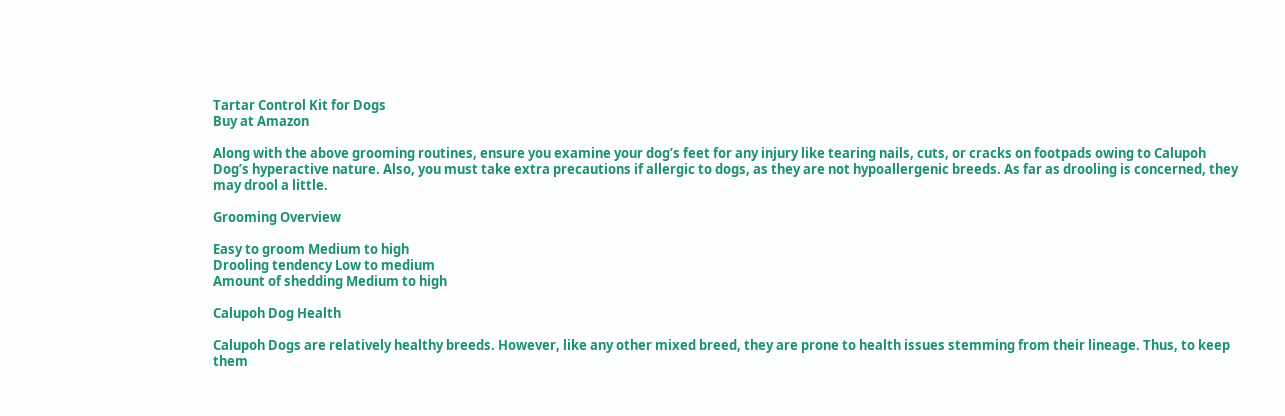Tartar Control Kit for Dogs
Buy at Amazon

Along with the above grooming routines, ensure you examine your dog’s feet for any injury like tearing nails, cuts, or cracks on footpads owing to Calupoh Dog’s hyperactive nature. Also, you must take extra precautions if allergic to dogs, as they are not hypoallergenic breeds. As far as drooling is concerned, they may drool a little.

Grooming Overview

Easy to groom Medium to high
Drooling tendency Low to medium
Amount of shedding Medium to high

Calupoh Dog Health

Calupoh Dogs are relatively healthy breeds. However, like any other mixed breed, they are prone to health issues stemming from their lineage. Thus, to keep them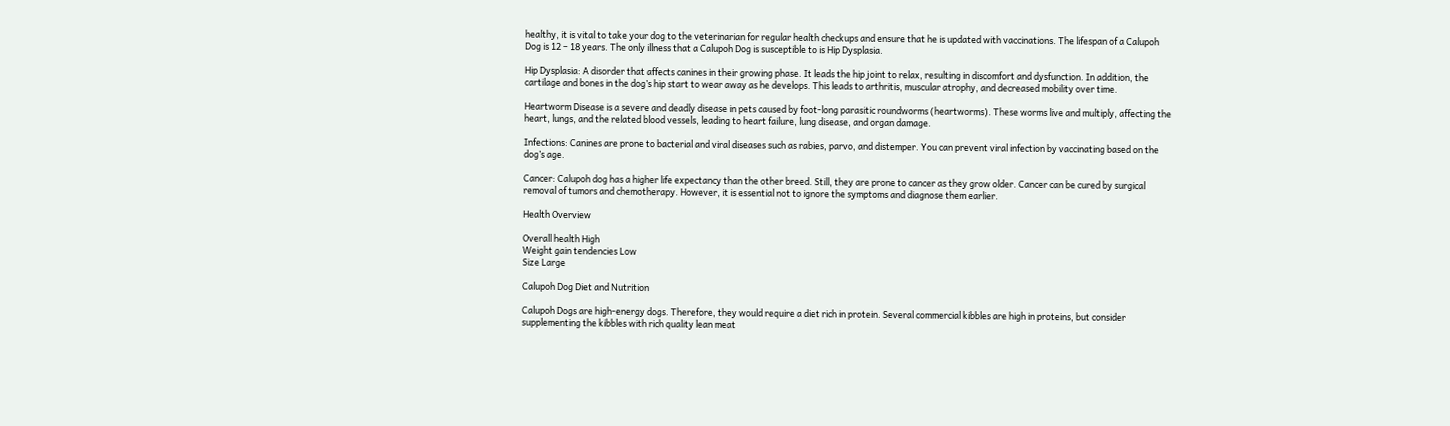healthy, it is vital to take your dog to the veterinarian for regular health checkups and ensure that he is updated with vaccinations. The lifespan of a Calupoh Dog is 12 – 18 years. The only illness that a Calupoh Dog is susceptible to is Hip Dysplasia.

Hip Dysplasia: A disorder that affects canines in their growing phase. It leads the hip joint to relax, resulting in discomfort and dysfunction. In addition, the cartilage and bones in the dog’s hip start to wear away as he develops. This leads to arthritis, muscular atrophy, and decreased mobility over time.

Heartworm Disease is a severe and deadly disease in pets caused by foot-long parasitic roundworms (heartworms). These worms live and multiply, affecting the heart, lungs, and the related blood vessels, leading to heart failure, lung disease, and organ damage.

Infections: Canines are prone to bacterial and viral diseases such as rabies, parvo, and distemper. You can prevent viral infection by vaccinating based on the dog’s age.

Cancer: Calupoh dog has a higher life expectancy than the other breed. Still, they are prone to cancer as they grow older. Cancer can be cured by surgical removal of tumors and chemotherapy. However, it is essential not to ignore the symptoms and diagnose them earlier.

Health Overview

Overall health High
Weight gain tendencies Low
Size Large

Calupoh Dog Diet and Nutrition

Calupoh Dogs are high-energy dogs. Therefore, they would require a diet rich in protein. Several commercial kibbles are high in proteins, but consider supplementing the kibbles with rich quality lean meat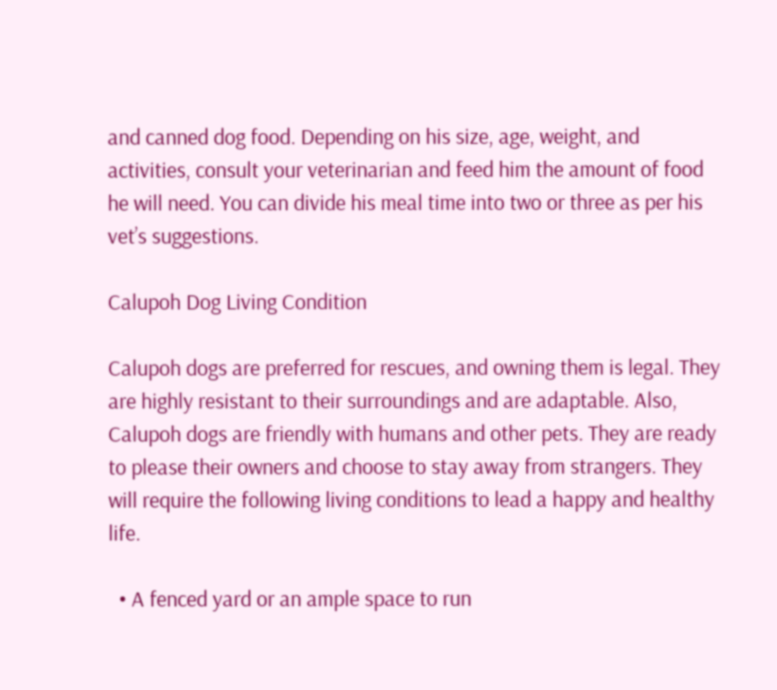and canned dog food. Depending on his size, age, weight, and activities, consult your veterinarian and feed him the amount of food he will need. You can divide his meal time into two or three as per his vet’s suggestions.

Calupoh Dog Living Condition

Calupoh dogs are preferred for rescues, and owning them is legal. They are highly resistant to their surroundings and are adaptable. Also, Calupoh dogs are friendly with humans and other pets. They are ready to please their owners and choose to stay away from strangers. They will require the following living conditions to lead a happy and healthy life.

  • A fenced yard or an ample space to run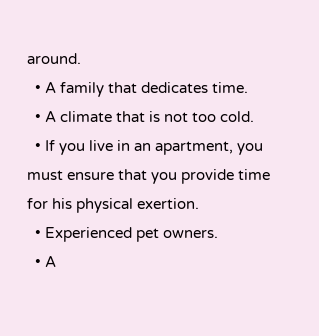around.
  • A family that dedicates time.
  • A climate that is not too cold.
  • If you live in an apartment, you must ensure that you provide time for his physical exertion.
  • Experienced pet owners.
  • A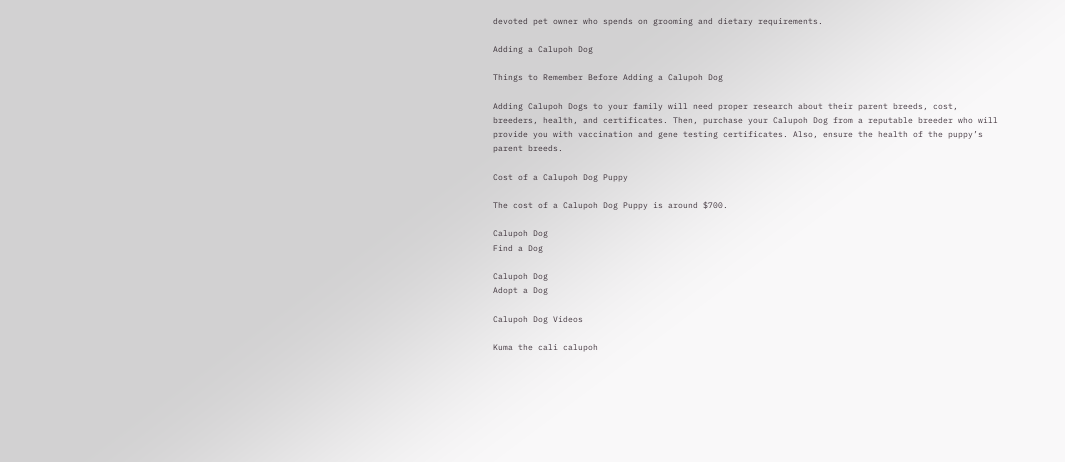devoted pet owner who spends on grooming and dietary requirements.

Adding a Calupoh Dog

Things to Remember Before Adding a Calupoh Dog

Adding Calupoh Dogs to your family will need proper research about their parent breeds, cost, breeders, health, and certificates. Then, purchase your Calupoh Dog from a reputable breeder who will provide you with vaccination and gene testing certificates. Also, ensure the health of the puppy’s parent breeds.

Cost of a Calupoh Dog Puppy

The cost of a Calupoh Dog Puppy is around $700.

Calupoh Dog
Find a Dog

Calupoh Dog
Adopt a Dog

Calupoh Dog Videos

Kuma the cali calupoh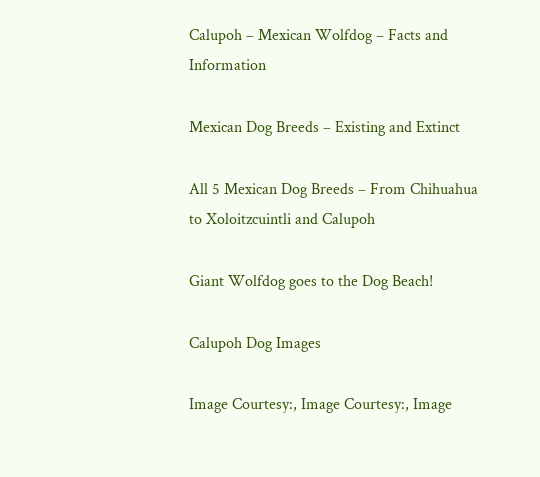Calupoh – Mexican Wolfdog – Facts and Information

Mexican Dog Breeds – Existing and Extinct

All 5 Mexican Dog Breeds – From Chihuahua to Xoloitzcuintli and Calupoh

Giant Wolfdog goes to the Dog Beach!

Calupoh Dog Images

Image Courtesy:, Image Courtesy:, Image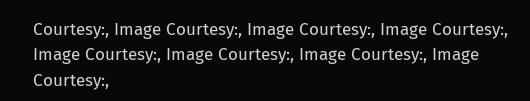Courtesy:, Image Courtesy:, Image Courtesy:, Image Courtesy:, Image Courtesy:, Image Courtesy:, Image Courtesy:, Image Courtesy:,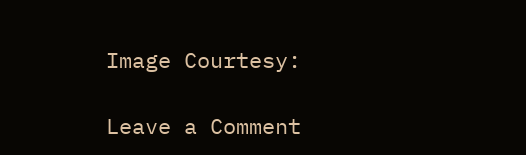Image Courtesy:

Leave a Comment